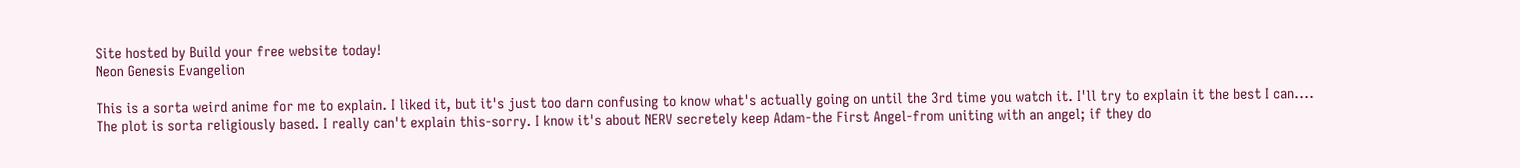Site hosted by Build your free website today!
Neon Genesis Evangelion

This is a sorta weird anime for me to explain. I liked it, but it's just too darn confusing to know what's actually going on until the 3rd time you watch it. I'll try to explain it the best I can....
The plot is sorta religiously based. I really can't explain this-sorry. I know it's about NERV secretely keep Adam-the First Angel-from uniting with an angel; if they do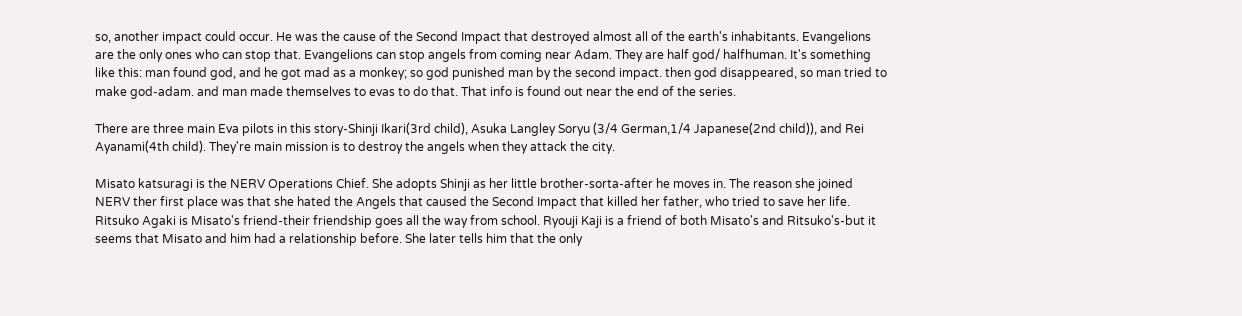so, another impact could occur. He was the cause of the Second Impact that destroyed almost all of the earth's inhabitants. Evangelions are the only ones who can stop that. Evangelions can stop angels from coming near Adam. They are half god/ halfhuman. It's something like this: man found god, and he got mad as a monkey; so god punished man by the second impact. then god disappeared, so man tried to make god-adam. and man made themselves to evas to do that. That info is found out near the end of the series.

There are three main Eva pilots in this story-Shinji Ikari(3rd child), Asuka Langley Soryu (3/4 German,1/4 Japanese(2nd child)), and Rei Ayanami(4th child). They're main mission is to destroy the angels when they attack the city.

Misato katsuragi is the NERV Operations Chief. She adopts Shinji as her little brother-sorta-after he moves in. The reason she joined NERV ther first place was that she hated the Angels that caused the Second Impact that killed her father, who tried to save her life. Ritsuko Agaki is Misato's friend-their friendship goes all the way from school. Ryouji Kaji is a friend of both Misato's and Ritsuko's-but it seems that Misato and him had a relationship before. She later tells him that the only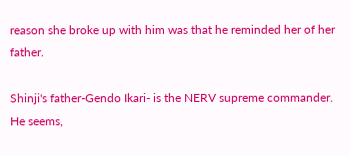reason she broke up with him was that he reminded her of her father.

Shinji's father-Gendo Ikari- is the NERV supreme commander. He seems,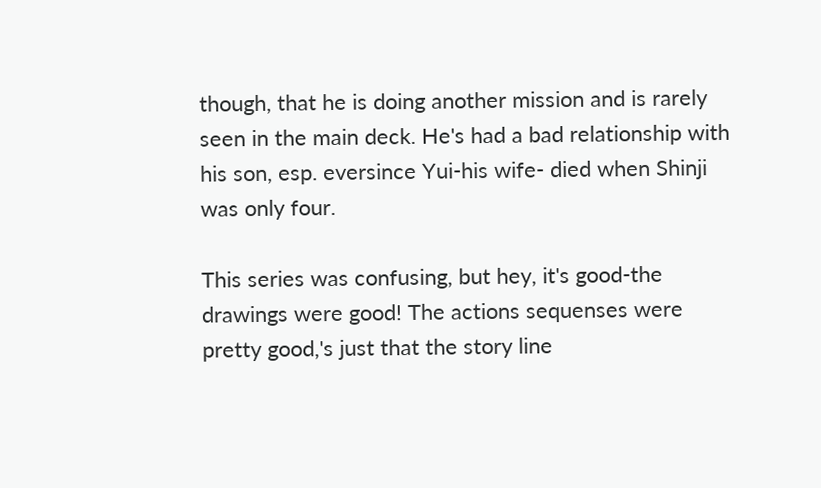though, that he is doing another mission and is rarely seen in the main deck. He's had a bad relationship with his son, esp. eversince Yui-his wife- died when Shinji was only four.

This series was confusing, but hey, it's good-the drawings were good! The actions sequenses were pretty good,'s just that the story line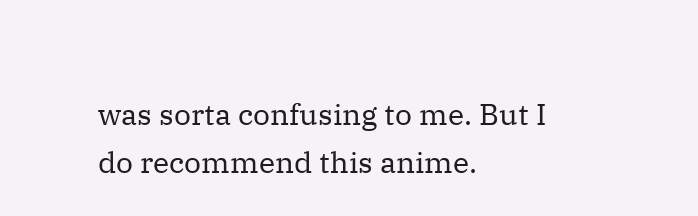was sorta confusing to me. But I do recommend this anime.